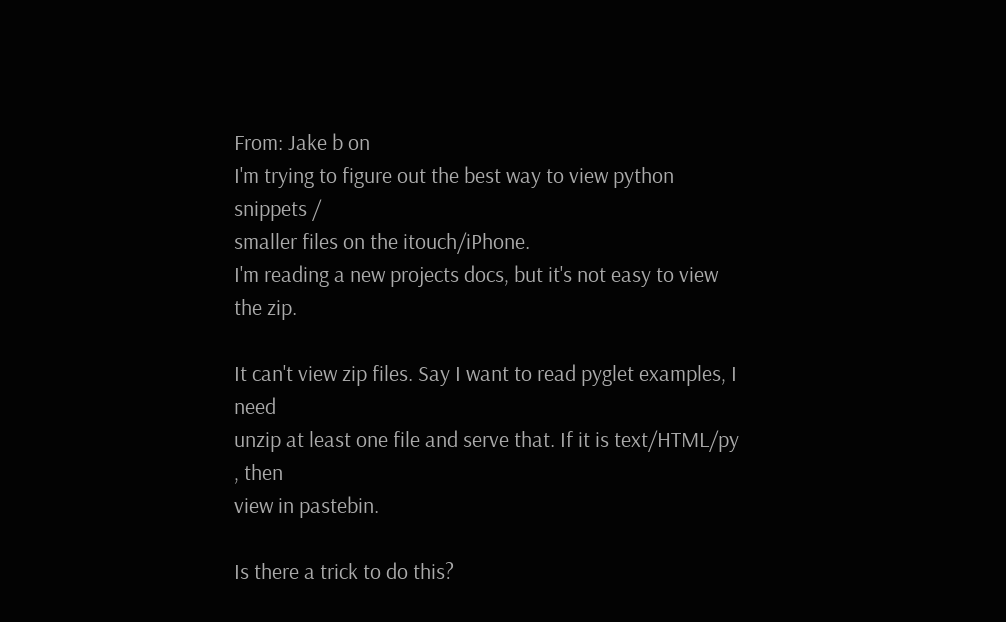From: Jake b on
I'm trying to figure out the best way to view python snippets /
smaller files on the itouch/iPhone.
I'm reading a new projects docs, but it's not easy to view the zip.

It can't view zip files. Say I want to read pyglet examples, I need
unzip at least one file and serve that. If it is text/HTML/py , then
view in pastebin.

Is there a trick to do this?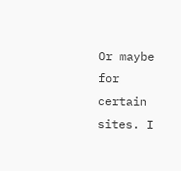Or maybe for certain sites. I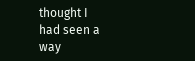thought I
had seen a way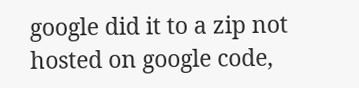google did it to a zip not hosted on google code,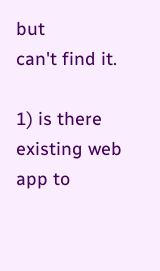but
can't find it.

1) is there existing web app to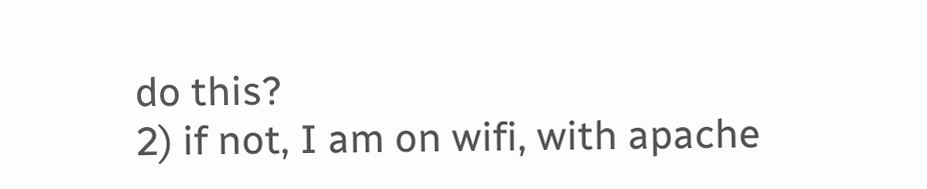do this?
2) if not, I am on wifi, with apache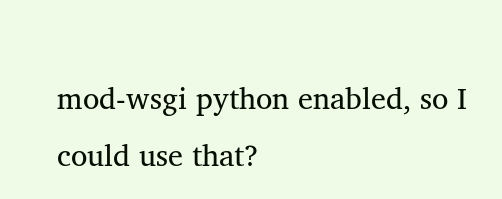mod-wsgi python enabled, so I
could use that?